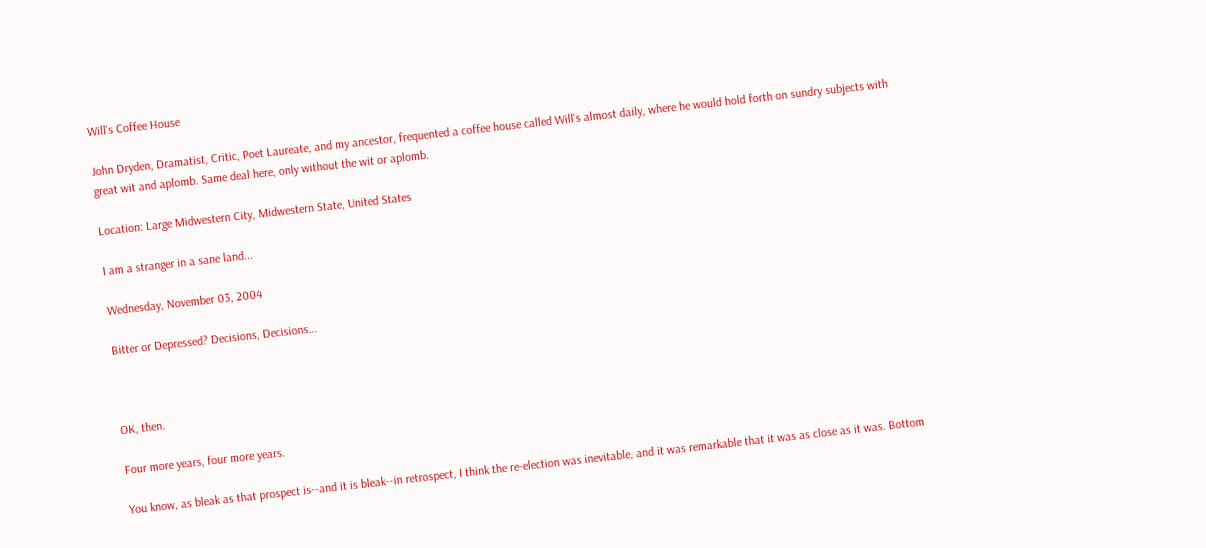Will's Coffee House

John Dryden, Dramatist, Critic, Poet Laureate, and my ancestor, frequented a coffee house called Will's almost daily, where he would hold forth on sundry subjects with great wit and aplomb. Same deal here, only without the wit or aplomb.

Location: Large Midwestern City, Midwestern State, United States

I am a stranger in a sane land...

Wednesday, November 03, 2004

Bitter or Depressed? Decisions, Decisions...



OK, then.

Four more years, four more years.

You know, as bleak as that prospect is--and it is bleak--in retrospect, I think the re-election was inevitable, and it was remarkable that it was as close as it was. Bottom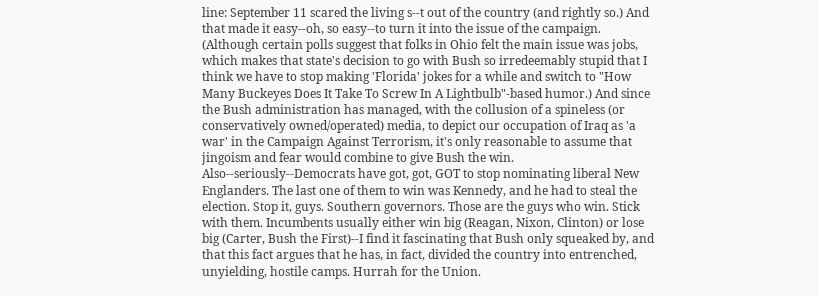line: September 11 scared the living s--t out of the country (and rightly so.) And that made it easy--oh, so easy--to turn it into the issue of the campaign. (Although certain polls suggest that folks in Ohio felt the main issue was jobs, which makes that state's decision to go with Bush so irredeemably stupid that I think we have to stop making 'Florida' jokes for a while and switch to "How Many Buckeyes Does It Take To Screw In A Lightbulb"-based humor.) And since the Bush administration has managed, with the collusion of a spineless (or conservatively owned/operated) media, to depict our occupation of Iraq as 'a war' in the Campaign Against Terrorism, it's only reasonable to assume that jingoism and fear would combine to give Bush the win. Also--seriously--Democrats have got, got, GOT to stop nominating liberal New Englanders. The last one of them to win was Kennedy, and he had to steal the election. Stop it, guys. Southern governors. Those are the guys who win. Stick with them. Incumbents usually either win big (Reagan, Nixon, Clinton) or lose big (Carter, Bush the First)--I find it fascinating that Bush only squeaked by, and that this fact argues that he has, in fact, divided the country into entrenched, unyielding, hostile camps. Hurrah for the Union.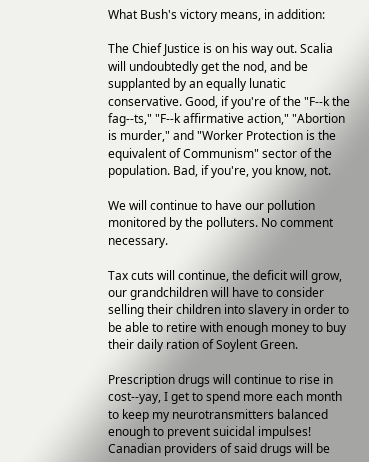What Bush's victory means, in addition:

The Chief Justice is on his way out. Scalia will undoubtedly get the nod, and be supplanted by an equally lunatic conservative. Good, if you're of the "F--k the fag--ts," "F--k affirmative action," "Abortion is murder," and "Worker Protection is the equivalent of Communism" sector of the population. Bad, if you're, you know, not.

We will continue to have our pollution monitored by the polluters. No comment necessary.

Tax cuts will continue, the deficit will grow, our grandchildren will have to consider selling their children into slavery in order to be able to retire with enough money to buy their daily ration of Soylent Green.

Prescription drugs will continue to rise in cost--yay, I get to spend more each month to keep my neurotransmitters balanced enough to prevent suicidal impulses! Canadian providers of said drugs will be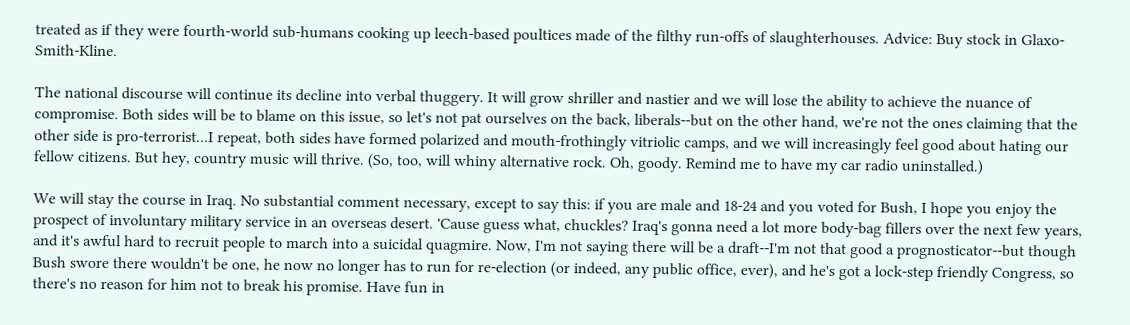treated as if they were fourth-world sub-humans cooking up leech-based poultices made of the filthy run-offs of slaughterhouses. Advice: Buy stock in Glaxo-Smith-Kline.

The national discourse will continue its decline into verbal thuggery. It will grow shriller and nastier and we will lose the ability to achieve the nuance of compromise. Both sides will be to blame on this issue, so let's not pat ourselves on the back, liberals--but on the other hand, we're not the ones claiming that the other side is pro-terrorist...I repeat, both sides have formed polarized and mouth-frothingly vitriolic camps, and we will increasingly feel good about hating our fellow citizens. But hey, country music will thrive. (So, too, will whiny alternative rock. Oh, goody. Remind me to have my car radio uninstalled.)

We will stay the course in Iraq. No substantial comment necessary, except to say this: if you are male and 18-24 and you voted for Bush, I hope you enjoy the prospect of involuntary military service in an overseas desert. 'Cause guess what, chuckles? Iraq's gonna need a lot more body-bag fillers over the next few years, and it's awful hard to recruit people to march into a suicidal quagmire. Now, I'm not saying there will be a draft--I'm not that good a prognosticator--but though Bush swore there wouldn't be one, he now no longer has to run for re-election (or indeed, any public office, ever), and he's got a lock-step friendly Congress, so there's no reason for him not to break his promise. Have fun in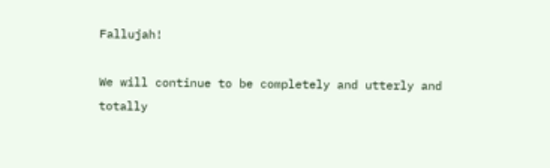Fallujah!

We will continue to be completely and utterly and totally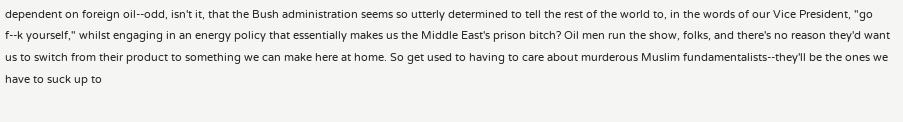dependent on foreign oil--odd, isn't it, that the Bush administration seems so utterly determined to tell the rest of the world to, in the words of our Vice President, "go f--k yourself," whilst engaging in an energy policy that essentially makes us the Middle East's prison bitch? Oil men run the show, folks, and there's no reason they'd want us to switch from their product to something we can make here at home. So get used to having to care about murderous Muslim fundamentalists--they'll be the ones we have to suck up to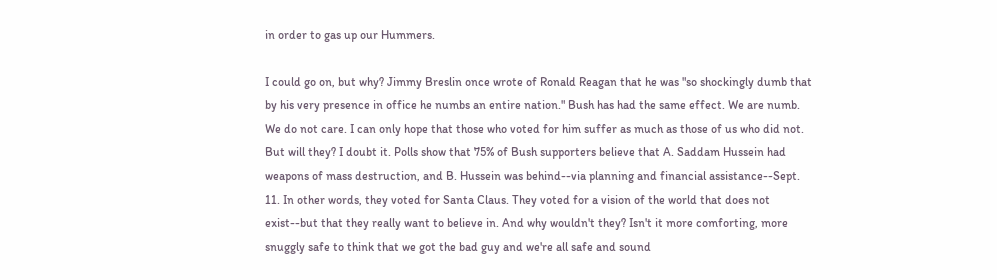in order to gas up our Hummers.

I could go on, but why? Jimmy Breslin once wrote of Ronald Reagan that he was "so shockingly dumb that by his very presence in office he numbs an entire nation." Bush has had the same effect. We are numb. We do not care. I can only hope that those who voted for him suffer as much as those of us who did not. But will they? I doubt it. Polls show that 75% of Bush supporters believe that A. Saddam Hussein had weapons of mass destruction, and B. Hussein was behind--via planning and financial assistance--Sept. 11. In other words, they voted for Santa Claus. They voted for a vision of the world that does not exist--but that they really want to believe in. And why wouldn't they? Isn't it more comforting, more snuggly safe to think that we got the bad guy and we're all safe and sound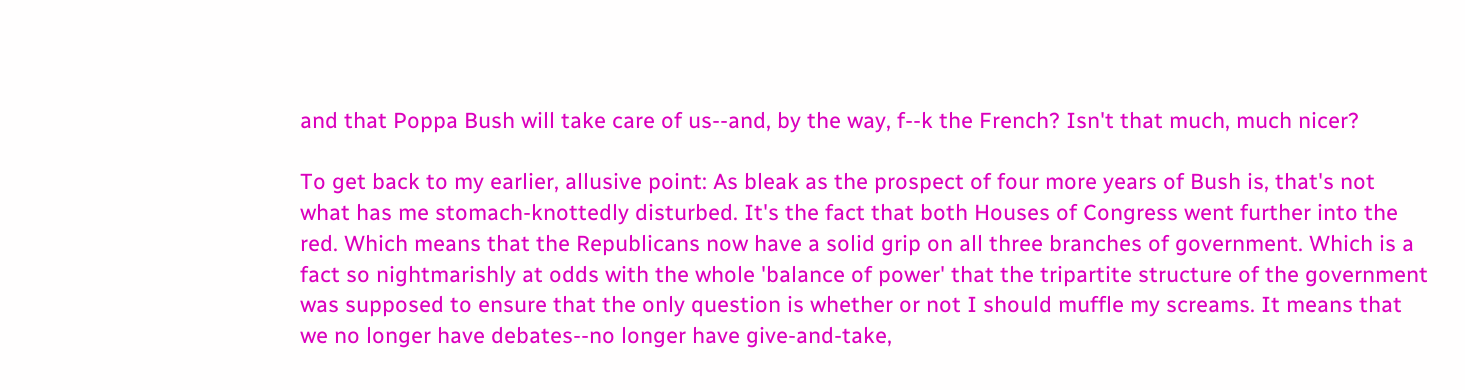and that Poppa Bush will take care of us--and, by the way, f--k the French? Isn't that much, much nicer?

To get back to my earlier, allusive point: As bleak as the prospect of four more years of Bush is, that's not what has me stomach-knottedly disturbed. It's the fact that both Houses of Congress went further into the red. Which means that the Republicans now have a solid grip on all three branches of government. Which is a fact so nightmarishly at odds with the whole 'balance of power' that the tripartite structure of the government was supposed to ensure that the only question is whether or not I should muffle my screams. It means that we no longer have debates--no longer have give-and-take,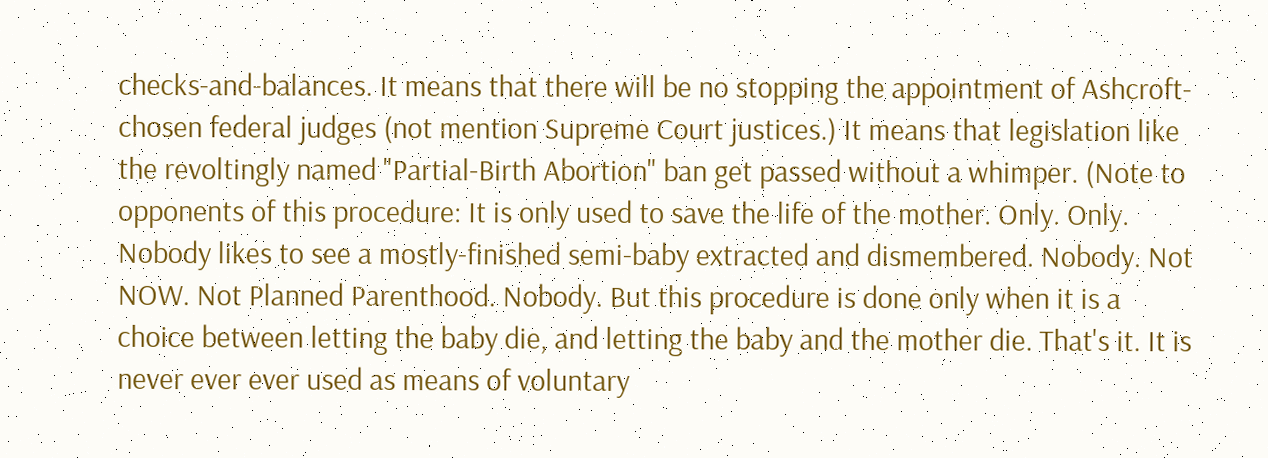checks-and-balances. It means that there will be no stopping the appointment of Ashcroft-chosen federal judges (not mention Supreme Court justices.) It means that legislation like the revoltingly named "Partial-Birth Abortion" ban get passed without a whimper. (Note to opponents of this procedure: It is only used to save the life of the mother. Only. Only. Nobody likes to see a mostly-finished semi-baby extracted and dismembered. Nobody. Not NOW. Not Planned Parenthood. Nobody. But this procedure is done only when it is a choice between letting the baby die, and letting the baby and the mother die. That's it. It is never ever ever used as means of voluntary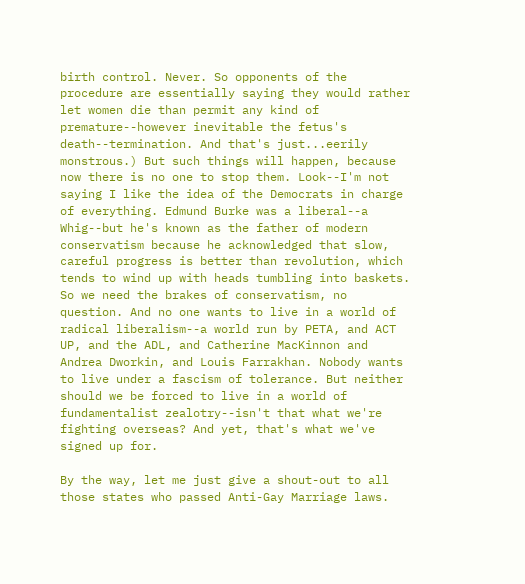birth control. Never. So opponents of the procedure are essentially saying they would rather let women die than permit any kind of premature--however inevitable the fetus's death--termination. And that's just...eerily monstrous.) But such things will happen, because now there is no one to stop them. Look--I'm not saying I like the idea of the Democrats in charge of everything. Edmund Burke was a liberal--a Whig--but he's known as the father of modern conservatism because he acknowledged that slow, careful progress is better than revolution, which tends to wind up with heads tumbling into baskets. So we need the brakes of conservatism, no question. And no one wants to live in a world of radical liberalism--a world run by PETA, and ACT UP, and the ADL, and Catherine MacKinnon and Andrea Dworkin, and Louis Farrakhan. Nobody wants to live under a fascism of tolerance. But neither should we be forced to live in a world of fundamentalist zealotry--isn't that what we're fighting overseas? And yet, that's what we've signed up for.

By the way, let me just give a shout-out to all those states who passed Anti-Gay Marriage laws.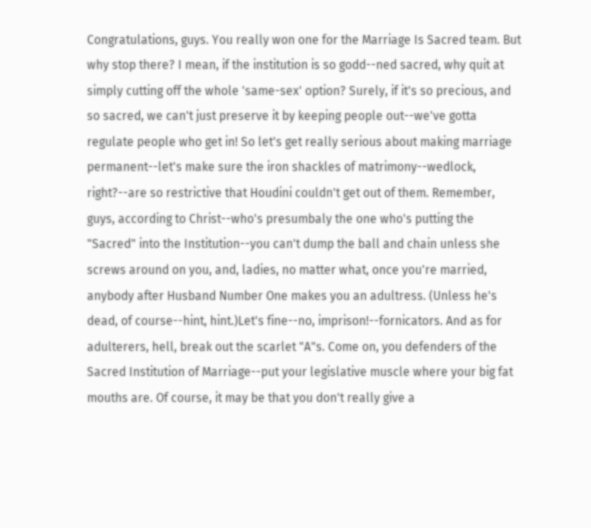Congratulations, guys. You really won one for the Marriage Is Sacred team. But why stop there? I mean, if the institution is so godd--ned sacred, why quit at simply cutting off the whole 'same-sex' option? Surely, if it's so precious, and so sacred, we can't just preserve it by keeping people out--we've gotta regulate people who get in! So let's get really serious about making marriage permanent--let's make sure the iron shackles of matrimony--wedlock, right?--are so restrictive that Houdini couldn't get out of them. Remember, guys, according to Christ--who's presumbaly the one who's putting the "Sacred" into the Institution--you can't dump the ball and chain unless she screws around on you, and, ladies, no matter what, once you're married, anybody after Husband Number One makes you an adultress. (Unless he's dead, of course--hint, hint.)Let's fine--no, imprison!--fornicators. And as for adulterers, hell, break out the scarlet "A"s. Come on, you defenders of the Sacred Institution of Marriage--put your legislative muscle where your big fat mouths are. Of course, it may be that you don't really give a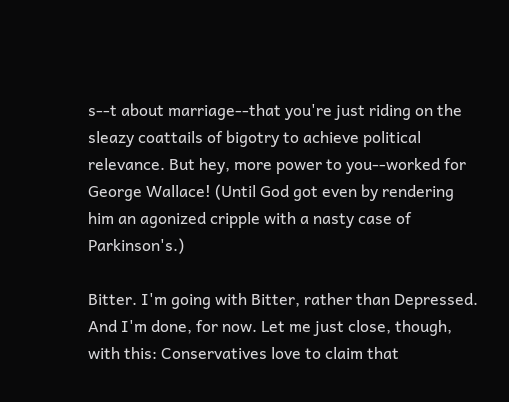s--t about marriage--that you're just riding on the sleazy coattails of bigotry to achieve political relevance. But hey, more power to you--worked for George Wallace! (Until God got even by rendering him an agonized cripple with a nasty case of Parkinson's.)

Bitter. I'm going with Bitter, rather than Depressed. And I'm done, for now. Let me just close, though, with this: Conservatives love to claim that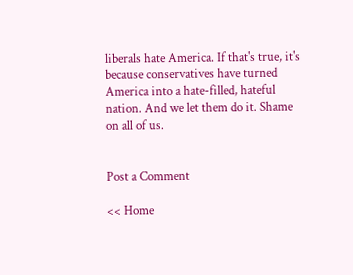liberals hate America. If that's true, it's because conservatives have turned America into a hate-filled, hateful nation. And we let them do it. Shame on all of us.


Post a Comment

<< Home